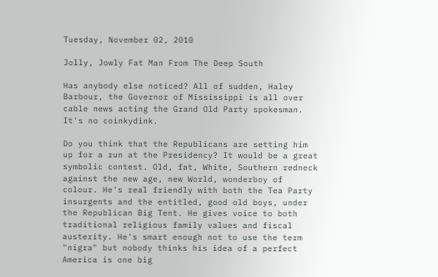Tuesday, November 02, 2010

Jolly, Jowly Fat Man From The Deep South

Has anybody else noticed? All of sudden, Haley Barbour, the Governor of Mississippi is all over cable news acting the Grand Old Party spokesman. It's no coinkydink.

Do you think that the Republicans are setting him up for a run at the Presidency? It would be a great symbolic contest. Old, fat, White, Southern redneck against the new age, new World, wonderboy of colour. He's real friendly with both the Tea Party insurgents and the entitled, good old boys, under the Republican Big Tent. He gives voice to both traditional religious family values and fiscal austerity. He's smart enough not to use the term "nigra" but nobody thinks his idea of a perfect America is one big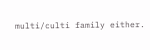multi/culti family either.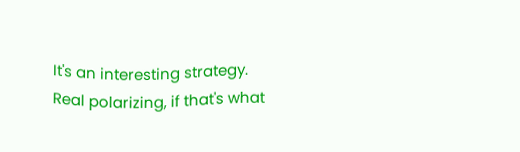It's an interesting strategy. Real polarizing, if that's what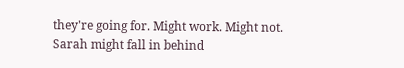they're going for. Might work. Might not. Sarah might fall in behind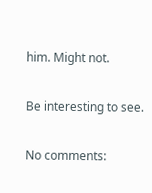him. Might not.

Be interesting to see.

No comments: